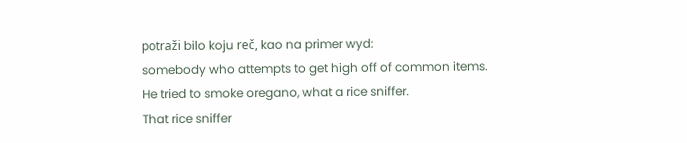potraži bilo koju reč, kao na primer wyd:
somebody who attempts to get high off of common items.
He tried to smoke oregano, what a rice sniffer.
That rice sniffer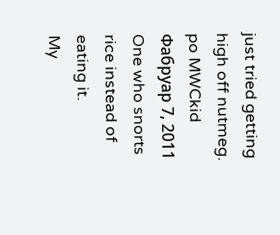just tried getting high off nutmeg.
po MWCkid Фабруар 7, 2011
One who snorts rice instead of eating it.
My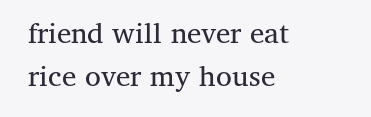friend will never eat rice over my house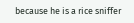because he is a rice sniffer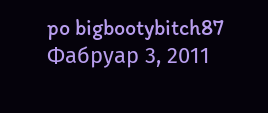po bigbootybitch87 Фабруар 3, 2011